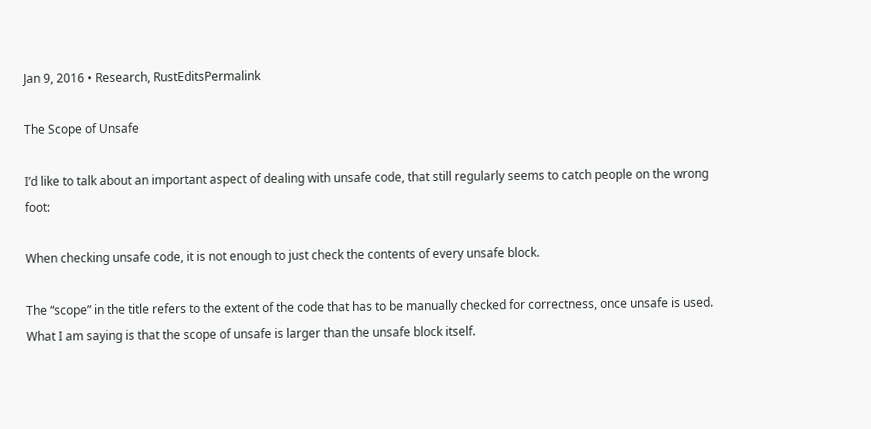Jan 9, 2016 • Research, RustEditsPermalink

The Scope of Unsafe

I’d like to talk about an important aspect of dealing with unsafe code, that still regularly seems to catch people on the wrong foot:

When checking unsafe code, it is not enough to just check the contents of every unsafe block.

The “scope” in the title refers to the extent of the code that has to be manually checked for correctness, once unsafe is used. What I am saying is that the scope of unsafe is larger than the unsafe block itself.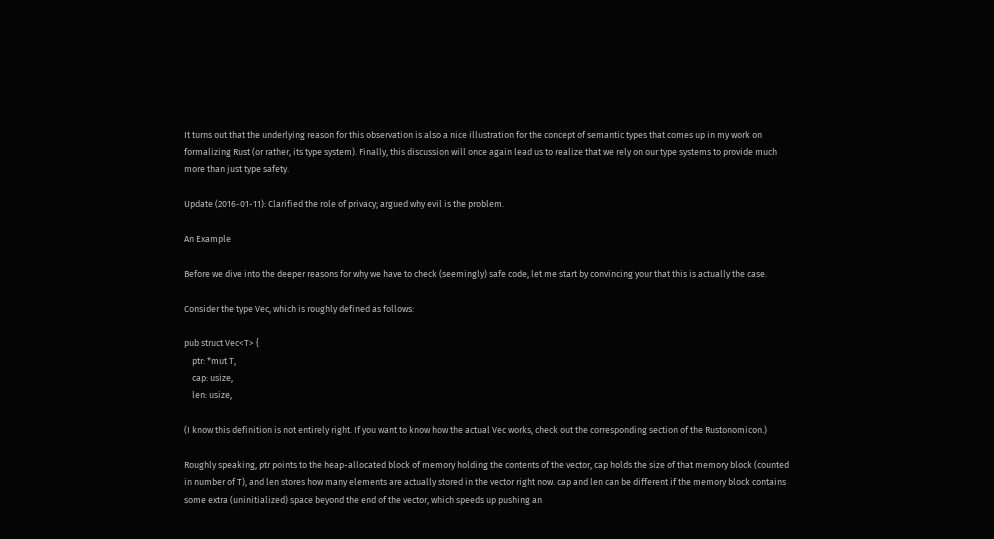It turns out that the underlying reason for this observation is also a nice illustration for the concept of semantic types that comes up in my work on formalizing Rust (or rather, its type system). Finally, this discussion will once again lead us to realize that we rely on our type systems to provide much more than just type safety.

Update (2016-01-11): Clarified the role of privacy; argued why evil is the problem.

An Example

Before we dive into the deeper reasons for why we have to check (seemingly) safe code, let me start by convincing your that this is actually the case.

Consider the type Vec, which is roughly defined as follows:

pub struct Vec<T> {
    ptr: *mut T,
    cap: usize,
    len: usize,

(I know this definition is not entirely right. If you want to know how the actual Vec works, check out the corresponding section of the Rustonomicon.)

Roughly speaking, ptr points to the heap-allocated block of memory holding the contents of the vector, cap holds the size of that memory block (counted in number of T), and len stores how many elements are actually stored in the vector right now. cap and len can be different if the memory block contains some extra (uninitialized) space beyond the end of the vector, which speeds up pushing an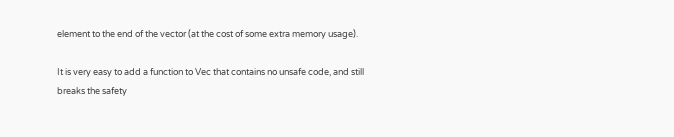element to the end of the vector (at the cost of some extra memory usage).

It is very easy to add a function to Vec that contains no unsafe code, and still breaks the safety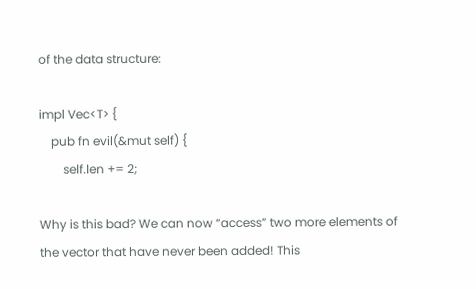of the data structure:

impl Vec<T> {
    pub fn evil(&mut self) {
        self.len += 2;

Why is this bad? We can now “access” two more elements of the vector that have never been added! This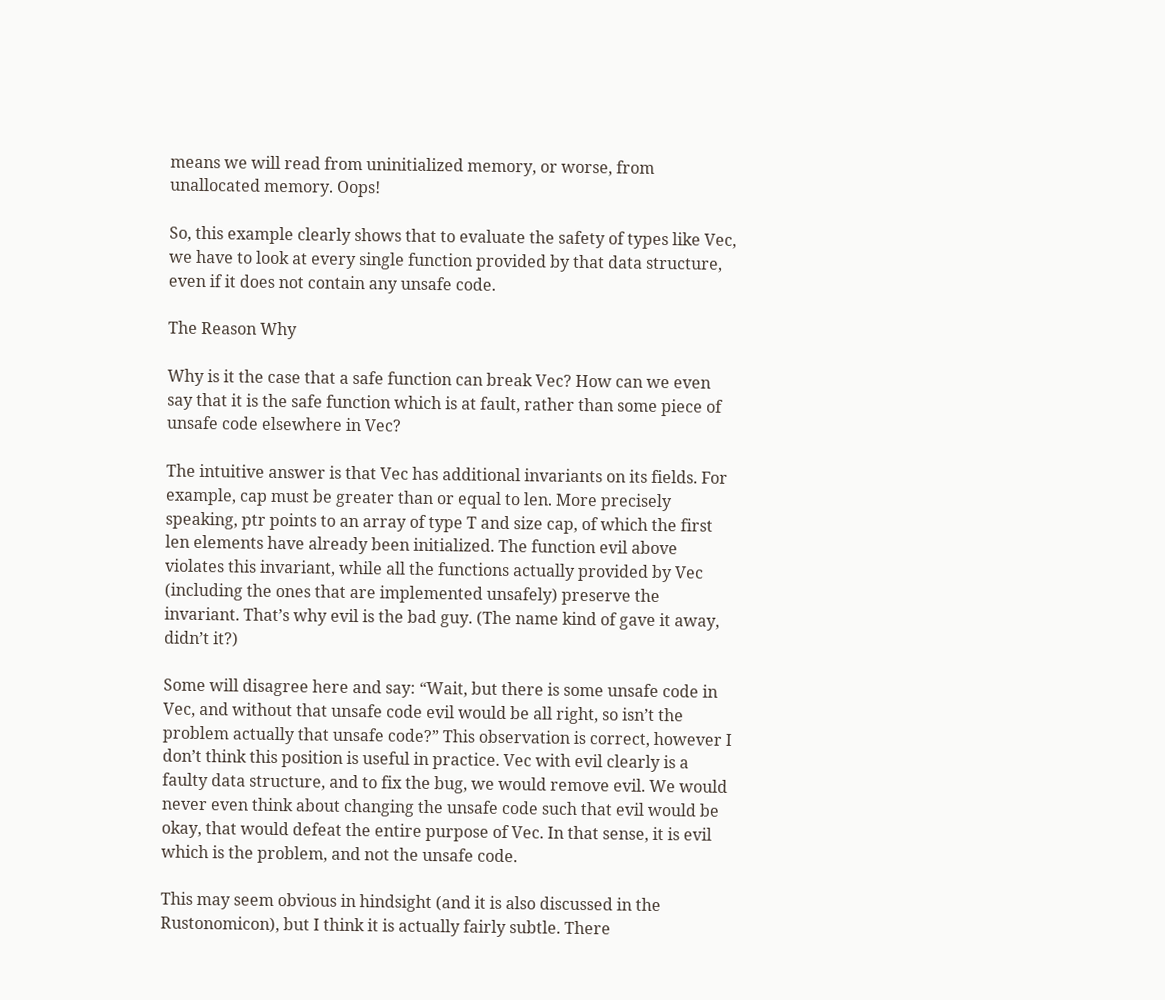means we will read from uninitialized memory, or worse, from unallocated memory. Oops!

So, this example clearly shows that to evaluate the safety of types like Vec, we have to look at every single function provided by that data structure, even if it does not contain any unsafe code.

The Reason Why

Why is it the case that a safe function can break Vec? How can we even say that it is the safe function which is at fault, rather than some piece of unsafe code elsewhere in Vec?

The intuitive answer is that Vec has additional invariants on its fields. For example, cap must be greater than or equal to len. More precisely speaking, ptr points to an array of type T and size cap, of which the first len elements have already been initialized. The function evil above violates this invariant, while all the functions actually provided by Vec (including the ones that are implemented unsafely) preserve the invariant. That’s why evil is the bad guy. (The name kind of gave it away, didn’t it?)

Some will disagree here and say: “Wait, but there is some unsafe code in Vec, and without that unsafe code evil would be all right, so isn’t the problem actually that unsafe code?” This observation is correct, however I don’t think this position is useful in practice. Vec with evil clearly is a faulty data structure, and to fix the bug, we would remove evil. We would never even think about changing the unsafe code such that evil would be okay, that would defeat the entire purpose of Vec. In that sense, it is evil which is the problem, and not the unsafe code.

This may seem obvious in hindsight (and it is also discussed in the Rustonomicon), but I think it is actually fairly subtle. There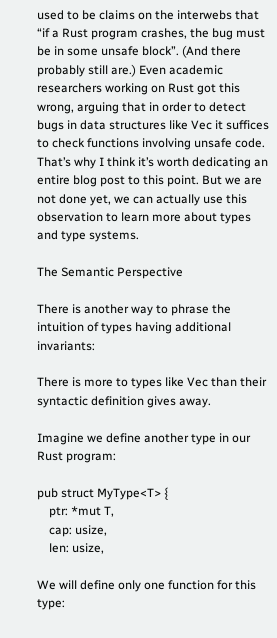used to be claims on the interwebs that “if a Rust program crashes, the bug must be in some unsafe block”. (And there probably still are.) Even academic researchers working on Rust got this wrong, arguing that in order to detect bugs in data structures like Vec it suffices to check functions involving unsafe code. That’s why I think it’s worth dedicating an entire blog post to this point. But we are not done yet, we can actually use this observation to learn more about types and type systems.

The Semantic Perspective

There is another way to phrase the intuition of types having additional invariants:

There is more to types like Vec than their syntactic definition gives away.

Imagine we define another type in our Rust program:

pub struct MyType<T> {
    ptr: *mut T,
    cap: usize,
    len: usize,

We will define only one function for this type: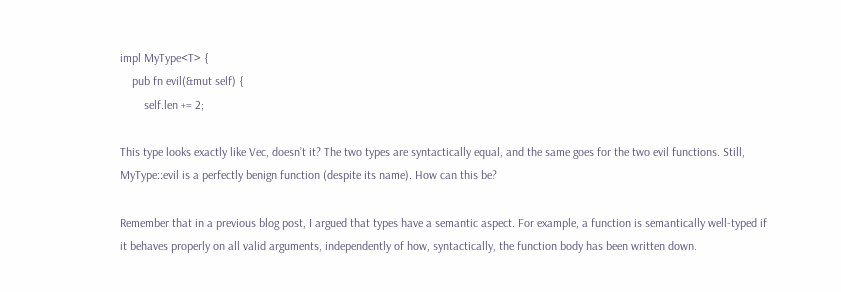impl MyType<T> {
    pub fn evil(&mut self) {
        self.len += 2;

This type looks exactly like Vec, doesn’t it? The two types are syntactically equal, and the same goes for the two evil functions. Still, MyType::evil is a perfectly benign function (despite its name). How can this be?

Remember that in a previous blog post, I argued that types have a semantic aspect. For example, a function is semantically well-typed if it behaves properly on all valid arguments, independently of how, syntactically, the function body has been written down.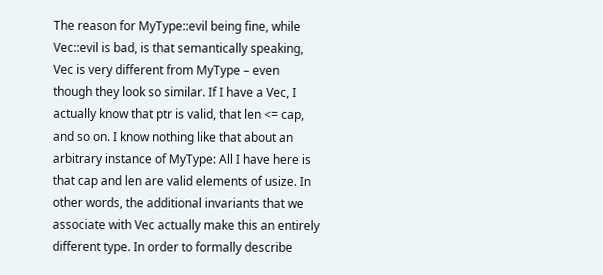The reason for MyType::evil being fine, while Vec::evil is bad, is that semantically speaking, Vec is very different from MyType – even though they look so similar. If I have a Vec, I actually know that ptr is valid, that len <= cap, and so on. I know nothing like that about an arbitrary instance of MyType: All I have here is that cap and len are valid elements of usize. In other words, the additional invariants that we associate with Vec actually make this an entirely different type. In order to formally describe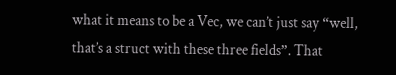what it means to be a Vec, we can’t just say “well, that’s a struct with these three fields”. That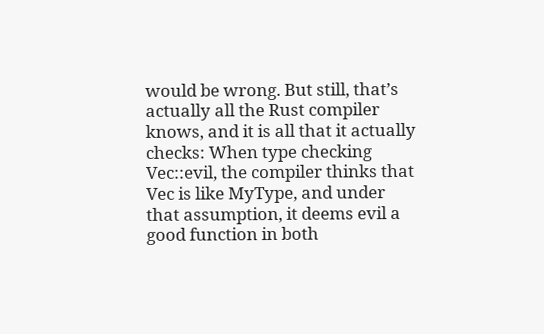would be wrong. But still, that’s actually all the Rust compiler knows, and it is all that it actually checks: When type checking Vec::evil, the compiler thinks that Vec is like MyType, and under that assumption, it deems evil a good function in both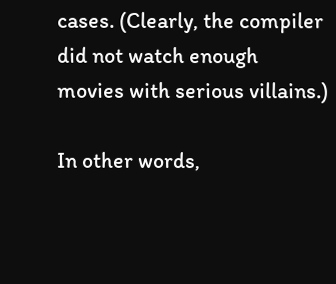cases. (Clearly, the compiler did not watch enough movies with serious villains.)

In other words,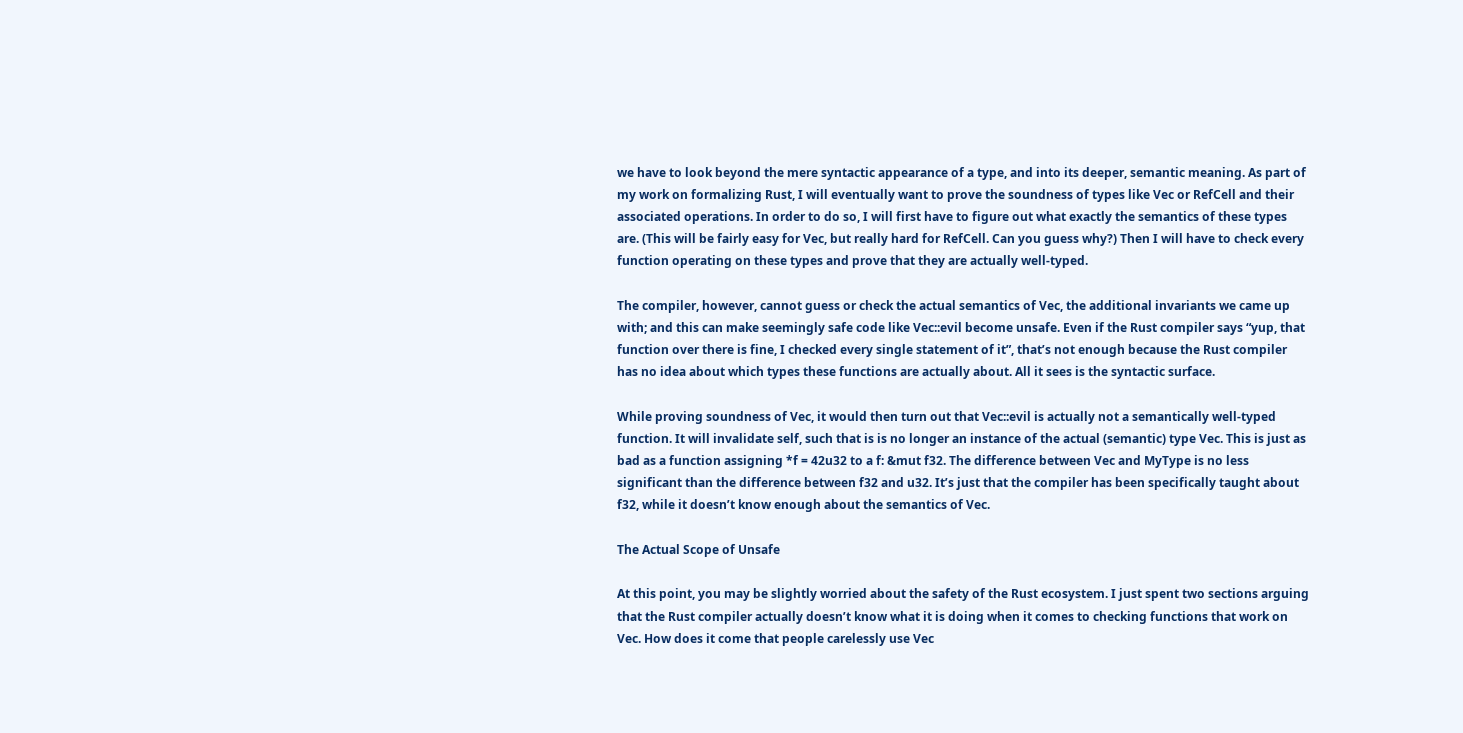we have to look beyond the mere syntactic appearance of a type, and into its deeper, semantic meaning. As part of my work on formalizing Rust, I will eventually want to prove the soundness of types like Vec or RefCell and their associated operations. In order to do so, I will first have to figure out what exactly the semantics of these types are. (This will be fairly easy for Vec, but really hard for RefCell. Can you guess why?) Then I will have to check every function operating on these types and prove that they are actually well-typed.

The compiler, however, cannot guess or check the actual semantics of Vec, the additional invariants we came up with; and this can make seemingly safe code like Vec::evil become unsafe. Even if the Rust compiler says “yup, that function over there is fine, I checked every single statement of it”, that’s not enough because the Rust compiler has no idea about which types these functions are actually about. All it sees is the syntactic surface.

While proving soundness of Vec, it would then turn out that Vec::evil is actually not a semantically well-typed function. It will invalidate self, such that is is no longer an instance of the actual (semantic) type Vec. This is just as bad as a function assigning *f = 42u32 to a f: &mut f32. The difference between Vec and MyType is no less significant than the difference between f32 and u32. It’s just that the compiler has been specifically taught about f32, while it doesn’t know enough about the semantics of Vec.

The Actual Scope of Unsafe

At this point, you may be slightly worried about the safety of the Rust ecosystem. I just spent two sections arguing that the Rust compiler actually doesn’t know what it is doing when it comes to checking functions that work on Vec. How does it come that people carelessly use Vec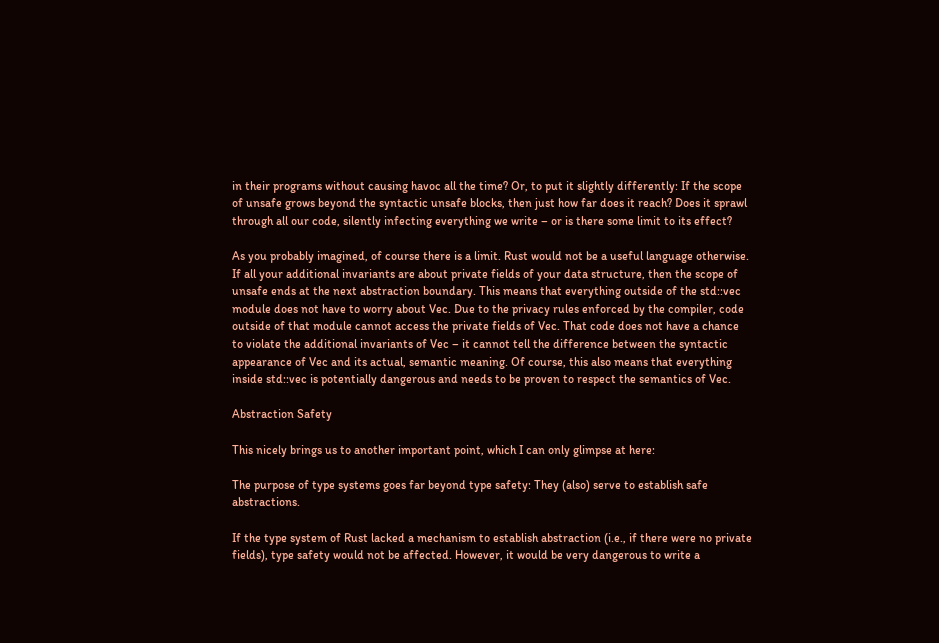in their programs without causing havoc all the time? Or, to put it slightly differently: If the scope of unsafe grows beyond the syntactic unsafe blocks, then just how far does it reach? Does it sprawl through all our code, silently infecting everything we write – or is there some limit to its effect?

As you probably imagined, of course there is a limit. Rust would not be a useful language otherwise. If all your additional invariants are about private fields of your data structure, then the scope of unsafe ends at the next abstraction boundary. This means that everything outside of the std::vec module does not have to worry about Vec. Due to the privacy rules enforced by the compiler, code outside of that module cannot access the private fields of Vec. That code does not have a chance to violate the additional invariants of Vec – it cannot tell the difference between the syntactic appearance of Vec and its actual, semantic meaning. Of course, this also means that everything inside std::vec is potentially dangerous and needs to be proven to respect the semantics of Vec.

Abstraction Safety

This nicely brings us to another important point, which I can only glimpse at here:

The purpose of type systems goes far beyond type safety: They (also) serve to establish safe abstractions.

If the type system of Rust lacked a mechanism to establish abstraction (i.e., if there were no private fields), type safety would not be affected. However, it would be very dangerous to write a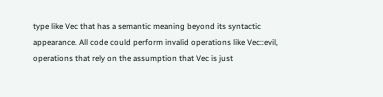type like Vec that has a semantic meaning beyond its syntactic appearance. All code could perform invalid operations like Vec::evil, operations that rely on the assumption that Vec is just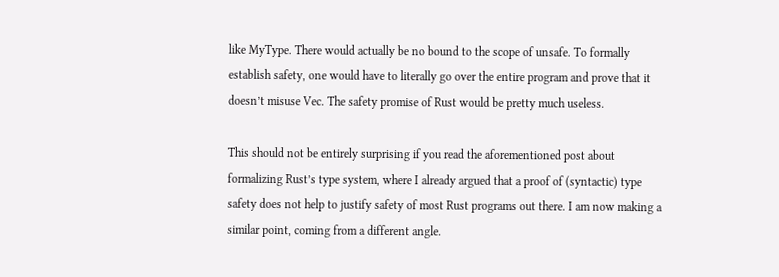like MyType. There would actually be no bound to the scope of unsafe. To formally establish safety, one would have to literally go over the entire program and prove that it doesn’t misuse Vec. The safety promise of Rust would be pretty much useless.

This should not be entirely surprising if you read the aforementioned post about formalizing Rust’s type system, where I already argued that a proof of (syntactic) type safety does not help to justify safety of most Rust programs out there. I am now making a similar point, coming from a different angle.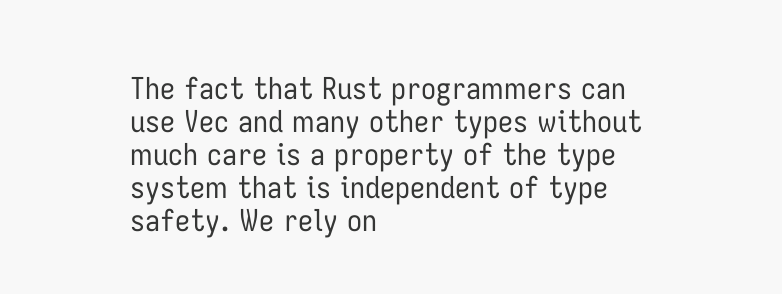The fact that Rust programmers can use Vec and many other types without much care is a property of the type system that is independent of type safety. We rely on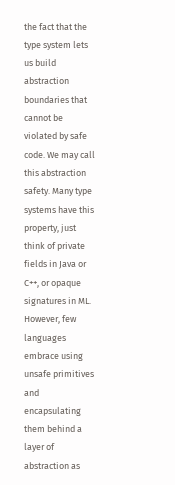the fact that the type system lets us build abstraction boundaries that cannot be violated by safe code. We may call this abstraction safety. Many type systems have this property, just think of private fields in Java or C++, or opaque signatures in ML. However, few languages embrace using unsafe primitives and encapsulating them behind a layer of abstraction as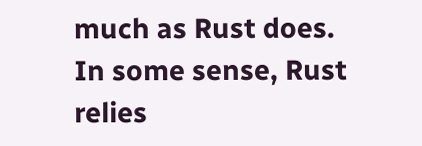much as Rust does. In some sense, Rust relies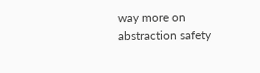way more on abstraction safety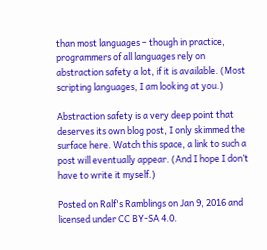than most languages – though in practice, programmers of all languages rely on abstraction safety a lot, if it is available. (Most scripting languages, I am looking at you.)

Abstraction safety is a very deep point that deserves its own blog post, I only skimmed the surface here. Watch this space, a link to such a post will eventually appear. (And I hope I don’t have to write it myself.)

Posted on Ralf's Ramblings on Jan 9, 2016 and licensed under CC BY-SA 4.0.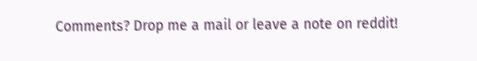Comments? Drop me a mail or leave a note on reddit!